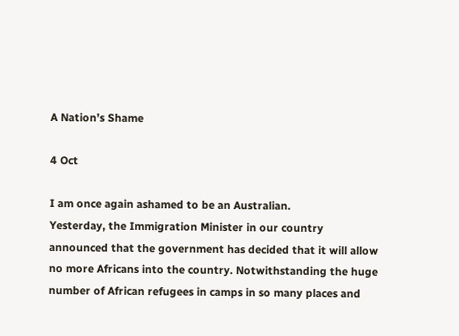A Nation’s Shame

4 Oct

I am once again ashamed to be an Australian.
Yesterday, the Immigration Minister in our country  announced that the government has decided that it will allow no more Africans into the country. Notwithstanding the huge number of African refugees in camps in so many places and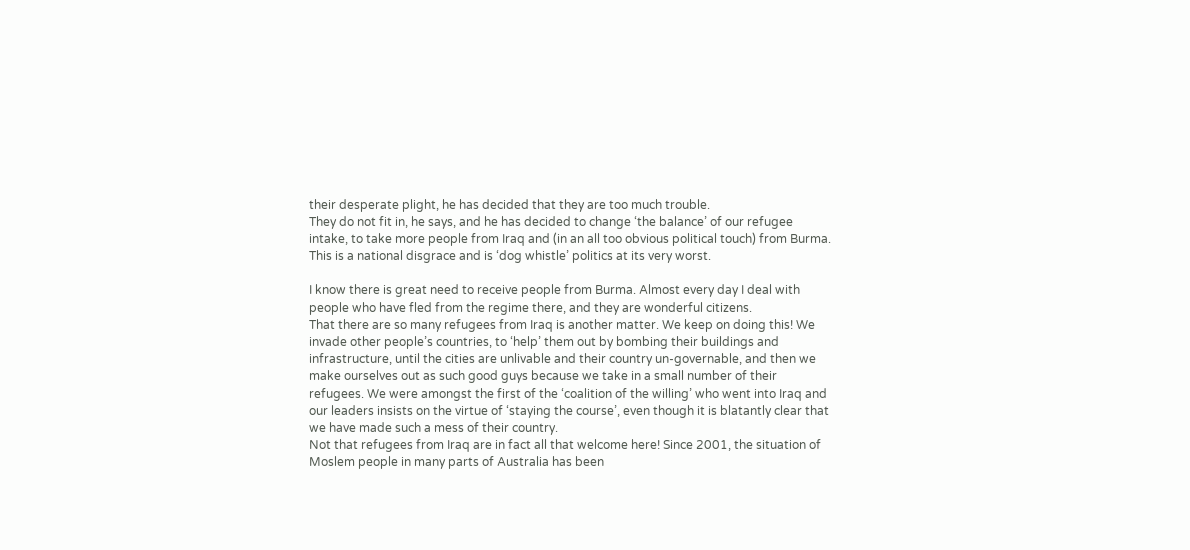their desperate plight, he has decided that they are too much trouble.
They do not fit in, he says, and he has decided to change ‘the balance’ of our refugee intake, to take more people from Iraq and (in an all too obvious political touch) from Burma.
This is a national disgrace and is ‘dog whistle’ politics at its very worst.

I know there is great need to receive people from Burma. Almost every day I deal with people who have fled from the regime there, and they are wonderful citizens.
That there are so many refugees from Iraq is another matter. We keep on doing this! We invade other people’s countries, to ‘help’ them out by bombing their buildings and infrastructure, until the cities are unlivable and their country un-governable, and then we make ourselves out as such good guys because we take in a small number of their refugees. We were amongst the first of the ‘coalition of the willing’ who went into Iraq and our leaders insists on the virtue of ‘staying the course’, even though it is blatantly clear that we have made such a mess of their country.
Not that refugees from Iraq are in fact all that welcome here! Since 2001, the situation of Moslem people in many parts of Australia has been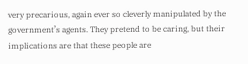very precarious, again ever so cleverly manipulated by the government’s agents. They pretend to be caring, but their implications are that these people are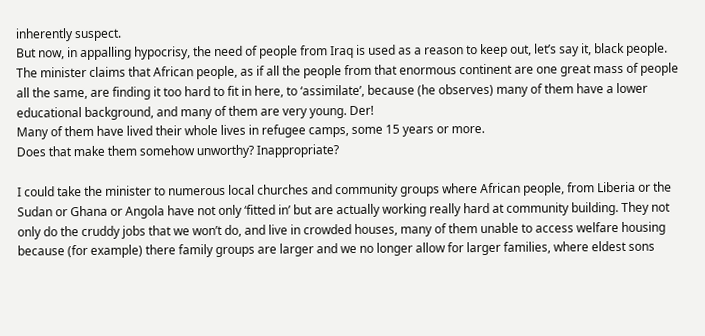inherently suspect.
But now, in appalling hypocrisy, the need of people from Iraq is used as a reason to keep out, let’s say it, black people.
The minister claims that African people, as if all the people from that enormous continent are one great mass of people all the same, are finding it too hard to fit in here, to ‘assimilate’, because (he observes) many of them have a lower educational background, and many of them are very young. Der!
Many of them have lived their whole lives in refugee camps, some 15 years or more.
Does that make them somehow unworthy? Inappropriate?

I could take the minister to numerous local churches and community groups where African people, from Liberia or the Sudan or Ghana or Angola have not only ‘fitted in’ but are actually working really hard at community building. They not only do the cruddy jobs that we won’t do, and live in crowded houses, many of them unable to access welfare housing because (for example) there family groups are larger and we no longer allow for larger families, where eldest sons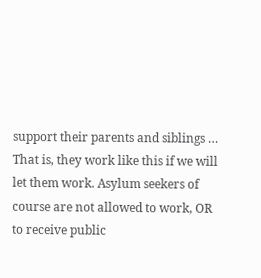support their parents and siblings … That is, they work like this if we will let them work. Asylum seekers of course are not allowed to work, OR to receive public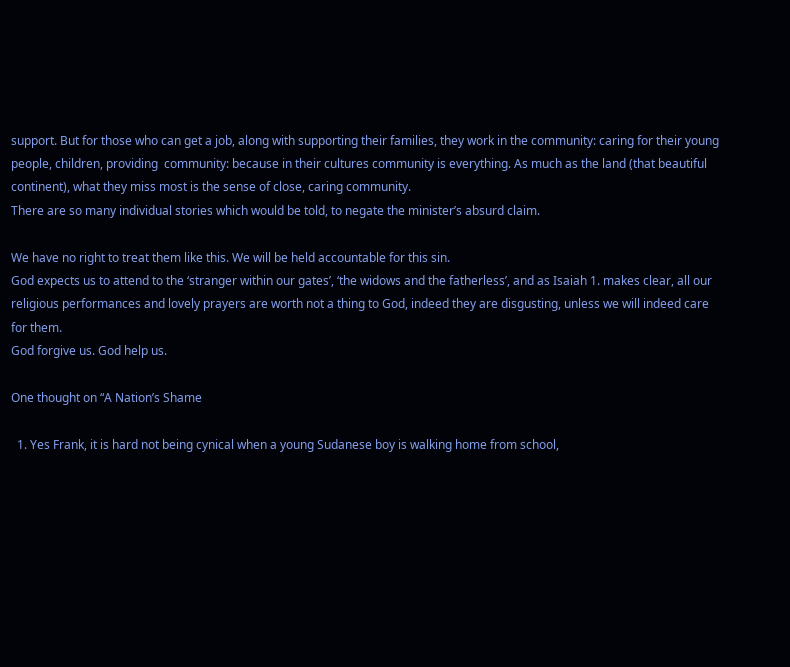support. But for those who can get a job, along with supporting their families, they work in the community: caring for their young people, children, providing  community: because in their cultures community is everything. As much as the land (that beautiful continent), what they miss most is the sense of close, caring community.
There are so many individual stories which would be told, to negate the minister’s absurd claim.

We have no right to treat them like this. We will be held accountable for this sin.
God expects us to attend to the ‘stranger within our gates’, ‘the widows and the fatherless’, and as Isaiah 1. makes clear, all our religious performances and lovely prayers are worth not a thing to God, indeed they are disgusting, unless we will indeed care for them.
God forgive us. God help us.

One thought on “A Nation’s Shame

  1. Yes Frank, it is hard not being cynical when a young Sudanese boy is walking home from school,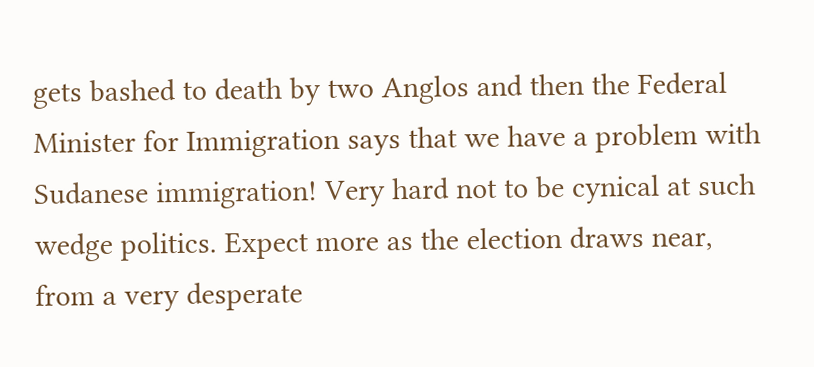gets bashed to death by two Anglos and then the Federal Minister for Immigration says that we have a problem with Sudanese immigration! Very hard not to be cynical at such wedge politics. Expect more as the election draws near, from a very desperate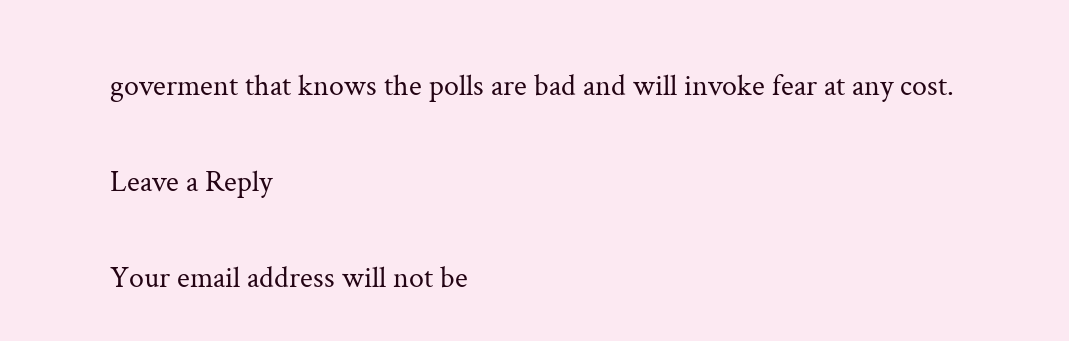goverment that knows the polls are bad and will invoke fear at any cost.

Leave a Reply

Your email address will not be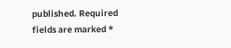published. Required fields are marked *